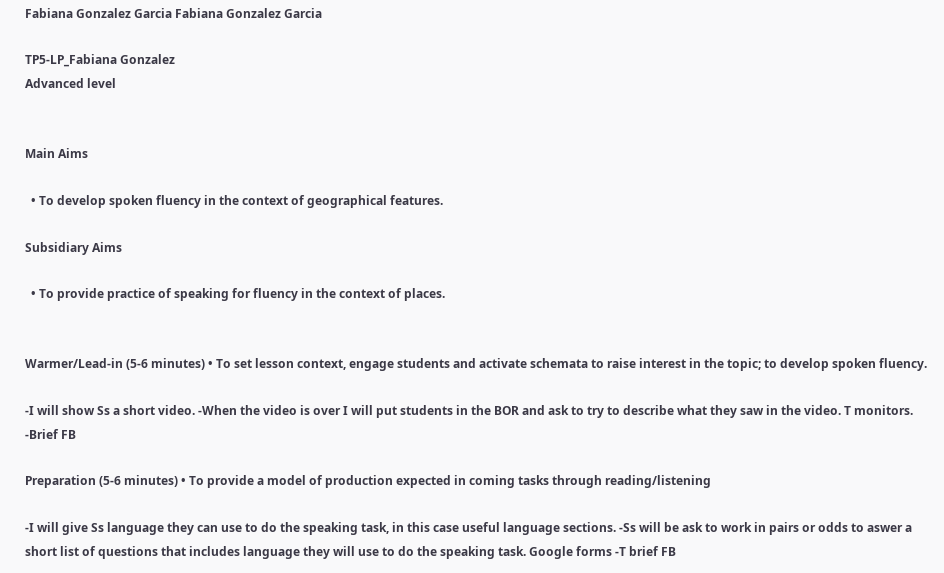Fabiana Gonzalez Garcia Fabiana Gonzalez Garcia

TP5-LP_Fabiana Gonzalez
Advanced level


Main Aims

  • To develop spoken fluency in the context of geographical features.

Subsidiary Aims

  • To provide practice of speaking for fluency in the context of places.


Warmer/Lead-in (5-6 minutes) • To set lesson context, engage students and activate schemata to raise interest in the topic; to develop spoken fluency.

-I will show Ss a short video. -When the video is over I will put students in the BOR and ask to try to describe what they saw in the video. T monitors. -Brief FB

Preparation (5-6 minutes) • To provide a model of production expected in coming tasks through reading/listening

-I will give Ss language they can use to do the speaking task, in this case useful language sections. -Ss will be ask to work in pairs or odds to aswer a short list of questions that includes language they will use to do the speaking task. Google forms -T brief FB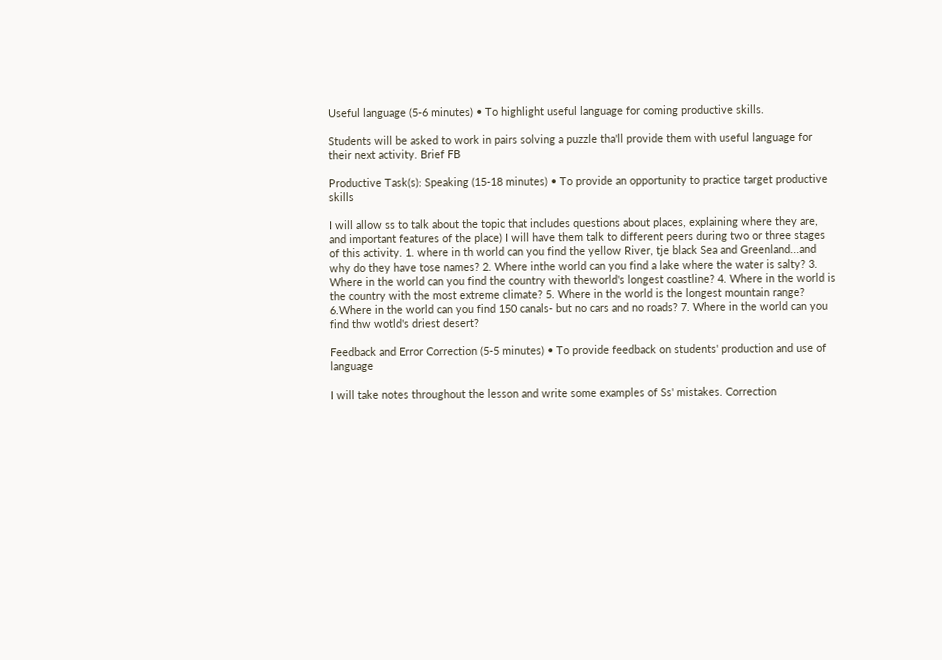Useful language (5-6 minutes) • To highlight useful language for coming productive skills.

Students will be asked to work in pairs solving a puzzle tha'll provide them with useful language for their next activity. Brief FB

Productive Task(s): Speaking (15-18 minutes) • To provide an opportunity to practice target productive skills

I will allow ss to talk about the topic that includes questions about places, explaining where they are, and important features of the place) I will have them talk to different peers during two or three stages of this activity. 1. where in th world can you find the yellow River, tje black Sea and Greenland...and why do they have tose names? 2. Where inthe world can you find a lake where the water is salty? 3. Where in the world can you find the country with theworld's longest coastline? 4. Where in the world is the country with the most extreme climate? 5. Where in the world is the longest mountain range? 6.Where in the world can you find 150 canals- but no cars and no roads? 7. Where in the world can you find thw wotld's driest desert?

Feedback and Error Correction (5-5 minutes) • To provide feedback on students' production and use of language

I will take notes throughout the lesson and write some examples of Ss' mistakes. Correction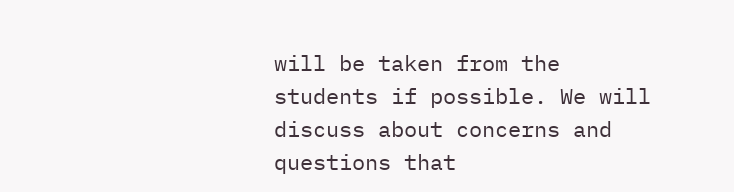will be taken from the students if possible. We will discuss about concerns and questions that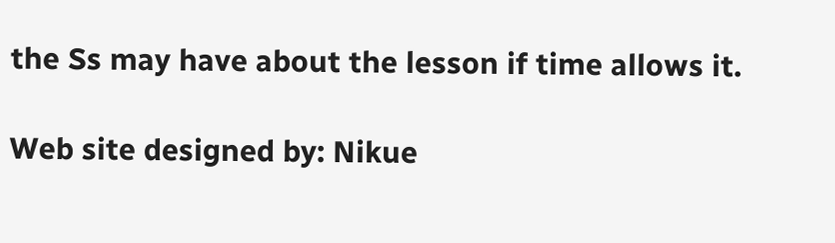the Ss may have about the lesson if time allows it.

Web site designed by: Nikue